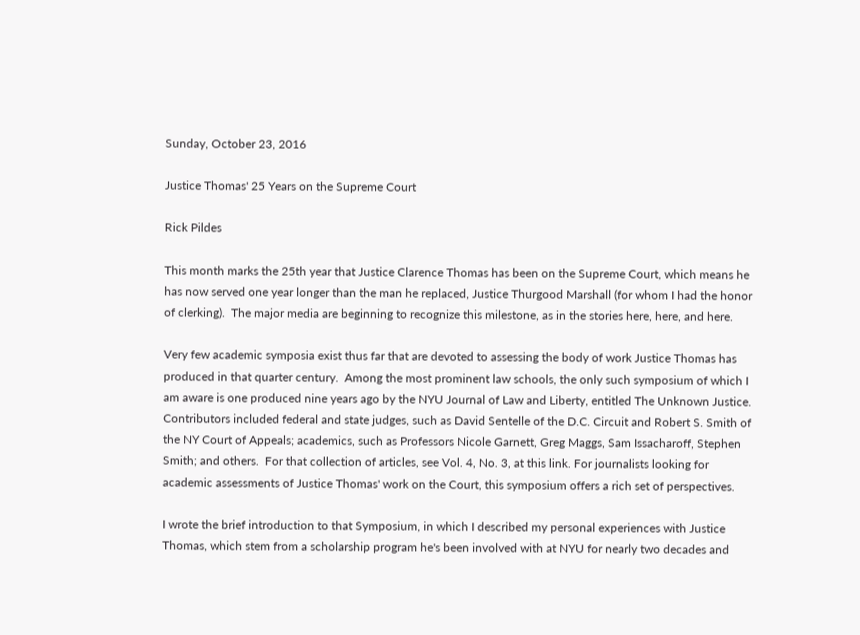Sunday, October 23, 2016

Justice Thomas' 25 Years on the Supreme Court

Rick Pildes

This month marks the 25th year that Justice Clarence Thomas has been on the Supreme Court, which means he has now served one year longer than the man he replaced, Justice Thurgood Marshall (for whom I had the honor of clerking).  The major media are beginning to recognize this milestone, as in the stories here, here, and here.

Very few academic symposia exist thus far that are devoted to assessing the body of work Justice Thomas has produced in that quarter century.  Among the most prominent law schools, the only such symposium of which I am aware is one produced nine years ago by the NYU Journal of Law and Liberty, entitled The Unknown Justice.  Contributors included federal and state judges, such as David Sentelle of the D.C. Circuit and Robert S. Smith of the NY Court of Appeals; academics, such as Professors Nicole Garnett, Greg Maggs, Sam Issacharoff, Stephen Smith; and others.  For that collection of articles, see Vol. 4, No. 3, at this link. For journalists looking for academic assessments of Justice Thomas' work on the Court, this symposium offers a rich set of perspectives.

I wrote the brief introduction to that Symposium, in which I described my personal experiences with Justice Thomas, which stem from a scholarship program he's been involved with at NYU for nearly two decades and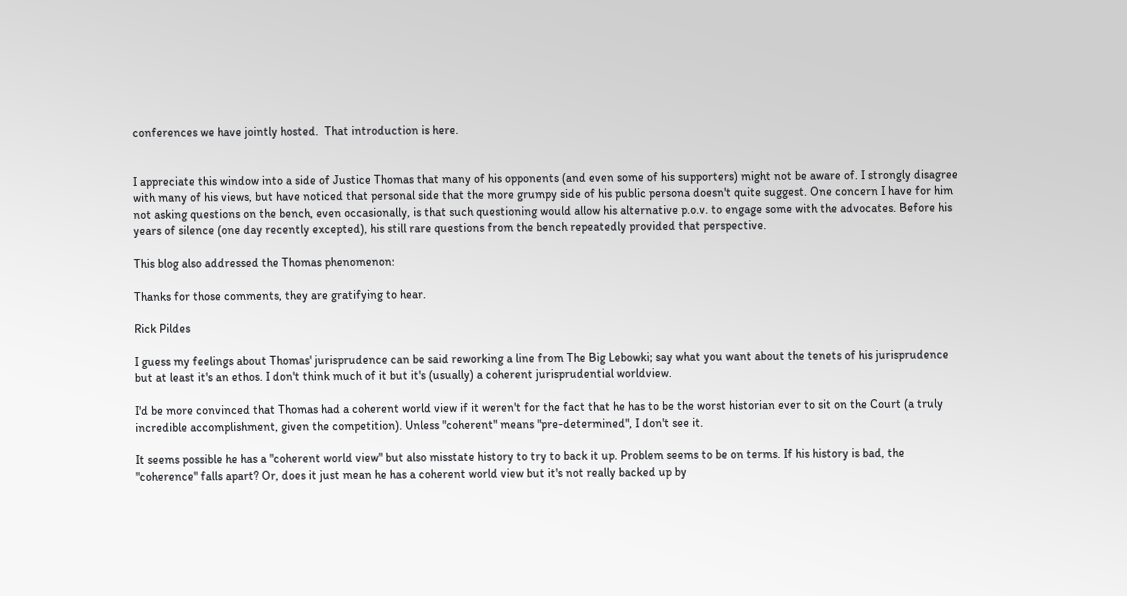conferences we have jointly hosted.  That introduction is here.


I appreciate this window into a side of Justice Thomas that many of his opponents (and even some of his supporters) might not be aware of. I strongly disagree with many of his views, but have noticed that personal side that the more grumpy side of his public persona doesn't quite suggest. One concern I have for him not asking questions on the bench, even occasionally, is that such questioning would allow his alternative p.o.v. to engage some with the advocates. Before his years of silence (one day recently excepted), his still rare questions from the bench repeatedly provided that perspective.

This blog also addressed the Thomas phenomenon:

Thanks for those comments, they are gratifying to hear.

Rick Pildes

I guess my feelings about Thomas' jurisprudence can be said reworking a line from The Big Lebowki; say what you want about the tenets of his jurisprudence but at least it's an ethos. I don't think much of it but it's (usually) a coherent jurisprudential worldview.

I'd be more convinced that Thomas had a coherent world view if it weren't for the fact that he has to be the worst historian ever to sit on the Court (a truly incredible accomplishment, given the competition). Unless "coherent" means "pre-determined", I don't see it.

It seems possible he has a "coherent world view" but also misstate history to try to back it up. Problem seems to be on terms. If his history is bad, the "coherence" falls apart? Or, does it just mean he has a coherent world view but it's not really backed up by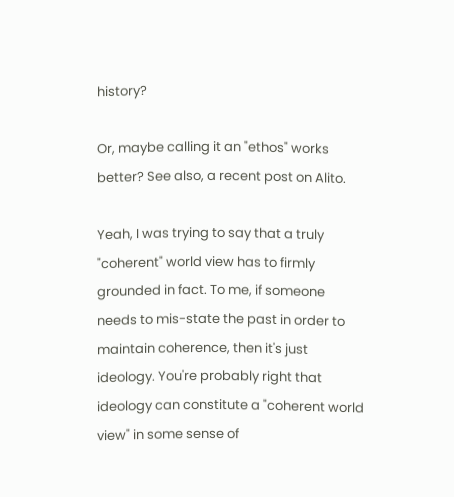history?

Or, maybe calling it an "ethos" works better? See also, a recent post on Alito.

Yeah, I was trying to say that a truly "coherent" world view has to firmly grounded in fact. To me, if someone needs to mis-state the past in order to maintain coherence, then it's just ideology. You're probably right that ideology can constitute a "coherent world view" in some sense of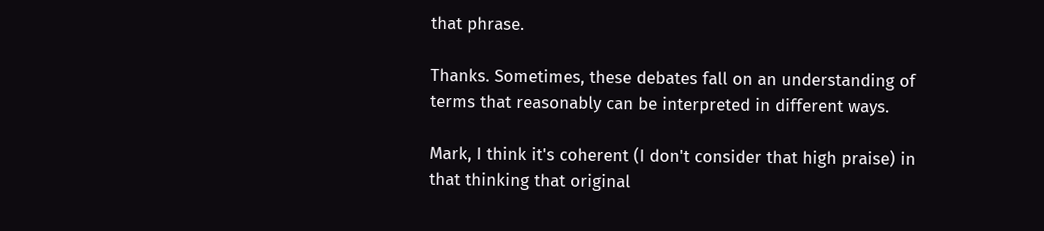that phrase.

Thanks. Sometimes, these debates fall on an understanding of terms that reasonably can be interpreted in different ways.

Mark, I think it's coherent (I don't consider that high praise) in that thinking that original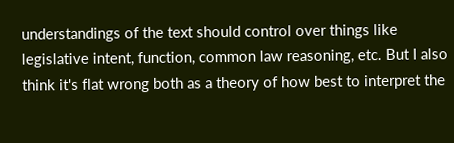understandings of the text should control over things like legislative intent, function, common law reasoning, etc. But I also think it's flat wrong both as a theory of how best to interpret the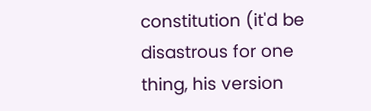constitution (it'd be disastrous for one thing, his version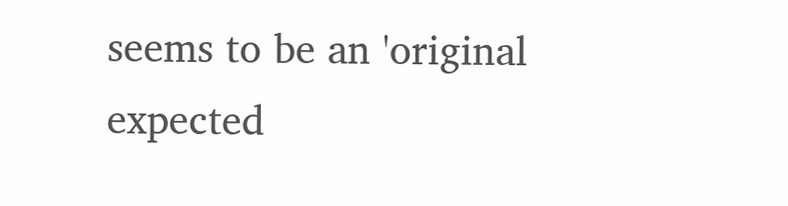seems to be an 'original expected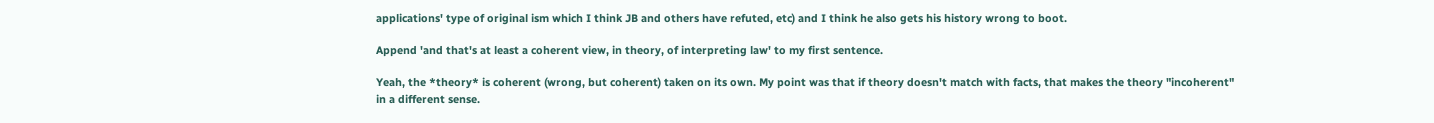applications' type of original ism which I think JB and others have refuted, etc) and I think he also gets his history wrong to boot.

Append 'and that's at least a coherent view, in theory, of interpreting law' to my first sentence.

Yeah, the *theory* is coherent (wrong, but coherent) taken on its own. My point was that if theory doesn't match with facts, that makes the theory "incoherent" in a different sense.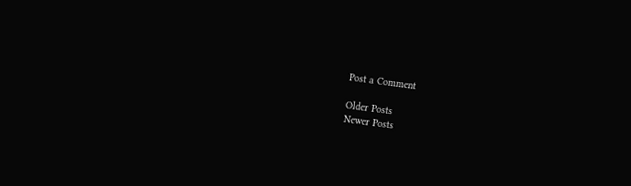Post a Comment

Older Posts
Newer Posts